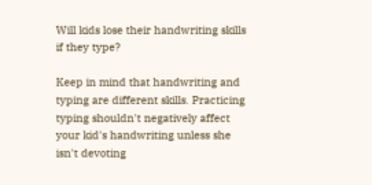Will kids lose their handwriting skills if they type?

Keep in mind that handwriting and typing are different skills. Practicing typing shouldn't negatively affect your kid's handwriting unless she isn't devoting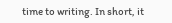time to writing. In short, it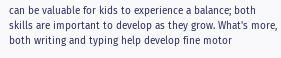can be valuable for kids to experience a balance; both skills are important to develop as they grow. What's more, both writing and typing help develop fine motor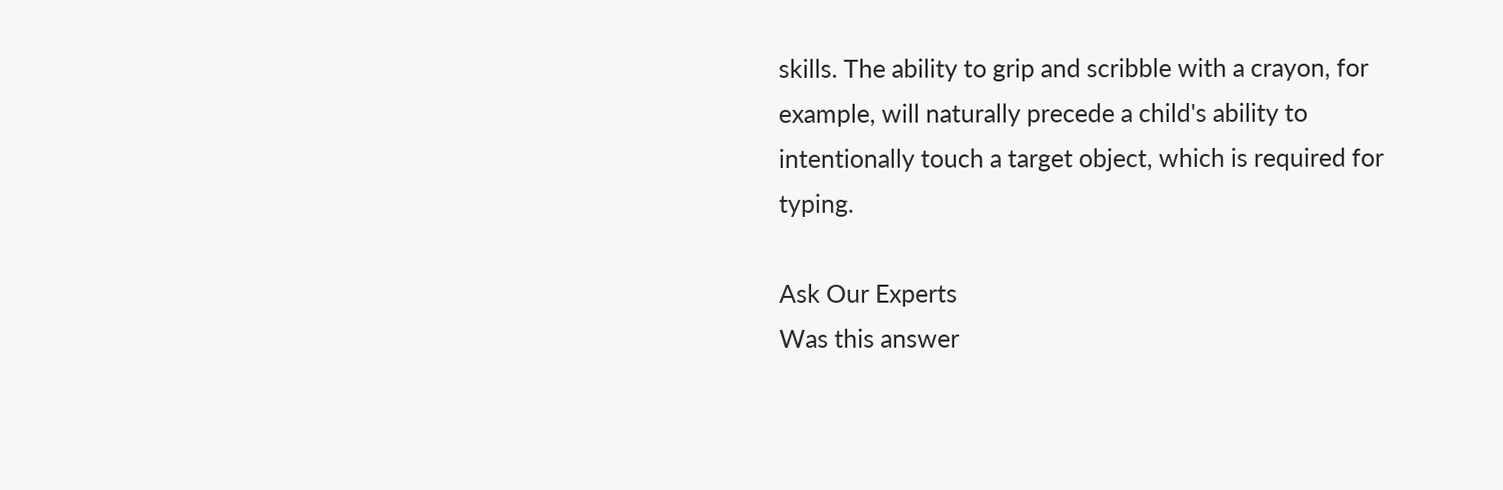skills. The ability to grip and scribble with a crayon, for example, will naturally precede a child's ability to intentionally touch a target object, which is required for typing.

Ask Our Experts
Was this answer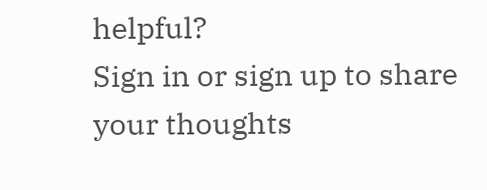helpful?
Sign in or sign up to share your thoughts